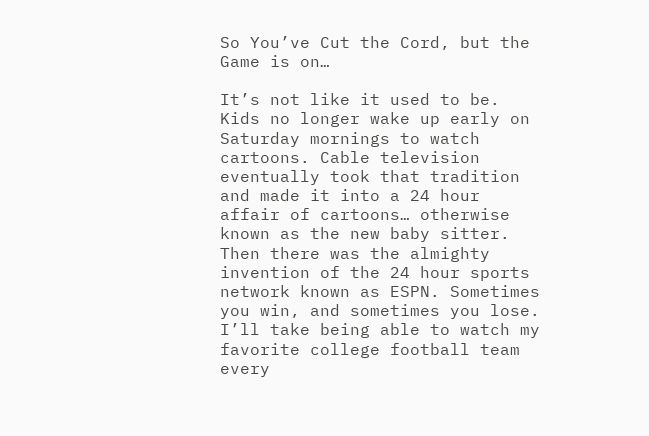So You’ve Cut the Cord, but the Game is on…

It’s not like it used to be. Kids no longer wake up early on Saturday mornings to watch cartoons. Cable television eventually took that tradition and made it into a 24 hour affair of cartoons… otherwise known as the new baby sitter. Then there was the almighty invention of the 24 hour sports network known as ESPN. Sometimes you win, and sometimes you lose. I’ll take being able to watch my favorite college football team every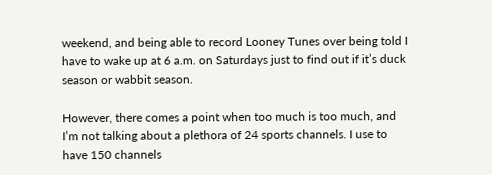weekend, and being able to record Looney Tunes over being told I have to wake up at 6 a.m. on Saturdays just to find out if it’s duck season or wabbit season.

However, there comes a point when too much is too much, and I’m not talking about a plethora of 24 sports channels. I use to have 150 channels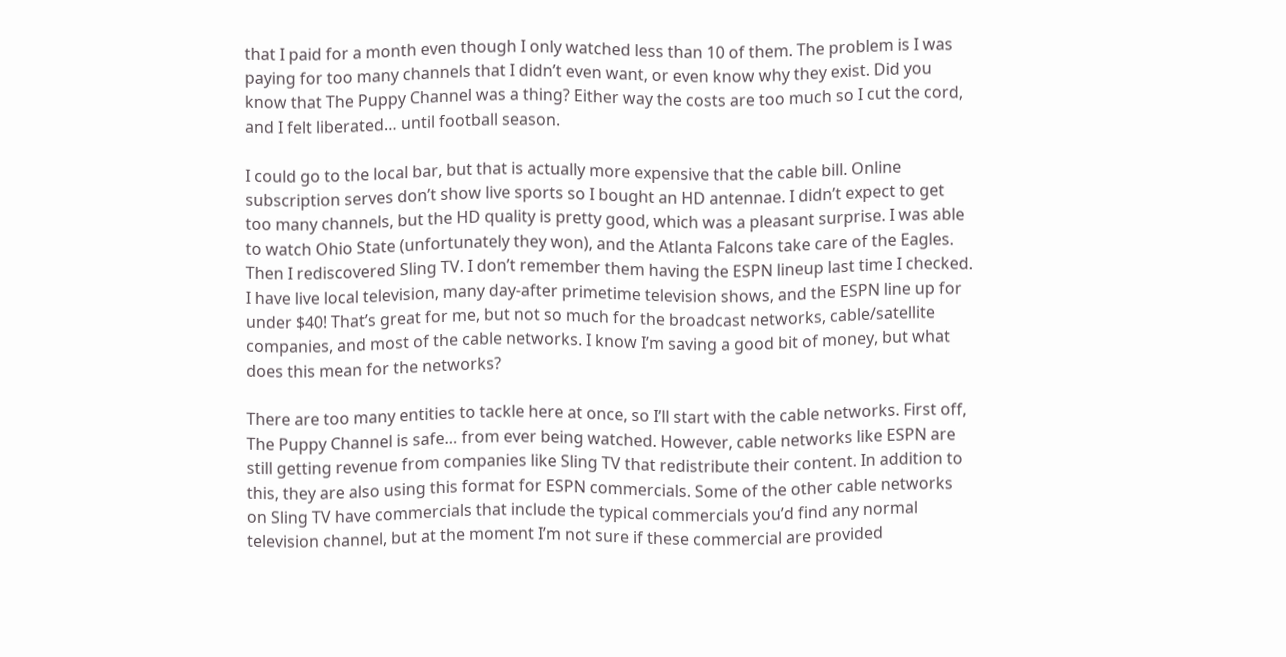that I paid for a month even though I only watched less than 10 of them. The problem is I was paying for too many channels that I didn’t even want, or even know why they exist. Did you know that The Puppy Channel was a thing? Either way the costs are too much so I cut the cord, and I felt liberated… until football season.

I could go to the local bar, but that is actually more expensive that the cable bill. Online subscription serves don’t show live sports so I bought an HD antennae. I didn’t expect to get too many channels, but the HD quality is pretty good, which was a pleasant surprise. I was able to watch Ohio State (unfortunately they won), and the Atlanta Falcons take care of the Eagles. Then I rediscovered Sling TV. I don’t remember them having the ESPN lineup last time I checked. I have live local television, many day-after primetime television shows, and the ESPN line up for under $40! That’s great for me, but not so much for the broadcast networks, cable/satellite companies, and most of the cable networks. I know I’m saving a good bit of money, but what does this mean for the networks?

There are too many entities to tackle here at once, so I’ll start with the cable networks. First off, The Puppy Channel is safe… from ever being watched. However, cable networks like ESPN are still getting revenue from companies like Sling TV that redistribute their content. In addition to this, they are also using this format for ESPN commercials. Some of the other cable networks on Sling TV have commercials that include the typical commercials you’d find any normal television channel, but at the moment I’m not sure if these commercial are provided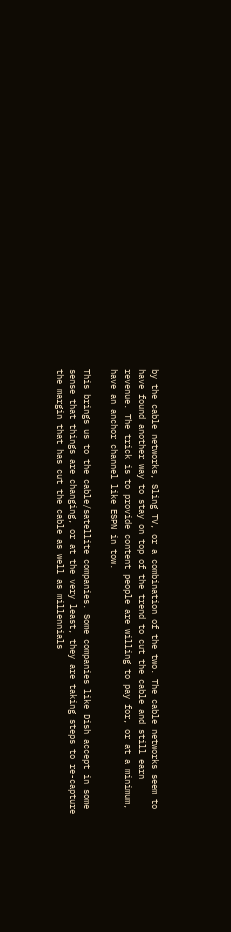by the cable networks, Sling TV, or a combination of the two. The cable networks seem to have found another way to stay on top of the trend to cut the cable and still earn revenue. The trick is to provide content people are willing to pay for, or at a minimum, have an anchor channel like ESPN in tow.

This brings us to the cable/satellite companies. Some companies like Dish accept in some sense that things are changing, or at the very least, they are taking steps to re-capture the margin that has cut the cable as well as millennials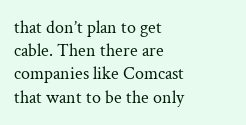that don’t plan to get cable. Then there are companies like Comcast that want to be the only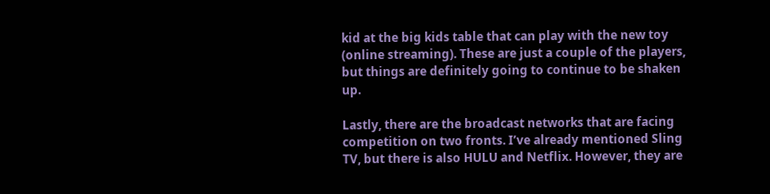kid at the big kids table that can play with the new toy (online streaming). These are just a couple of the players, but things are definitely going to continue to be shaken up.

Lastly, there are the broadcast networks that are facing competition on two fronts. I’ve already mentioned Sling TV, but there is also HULU and Netflix. However, they are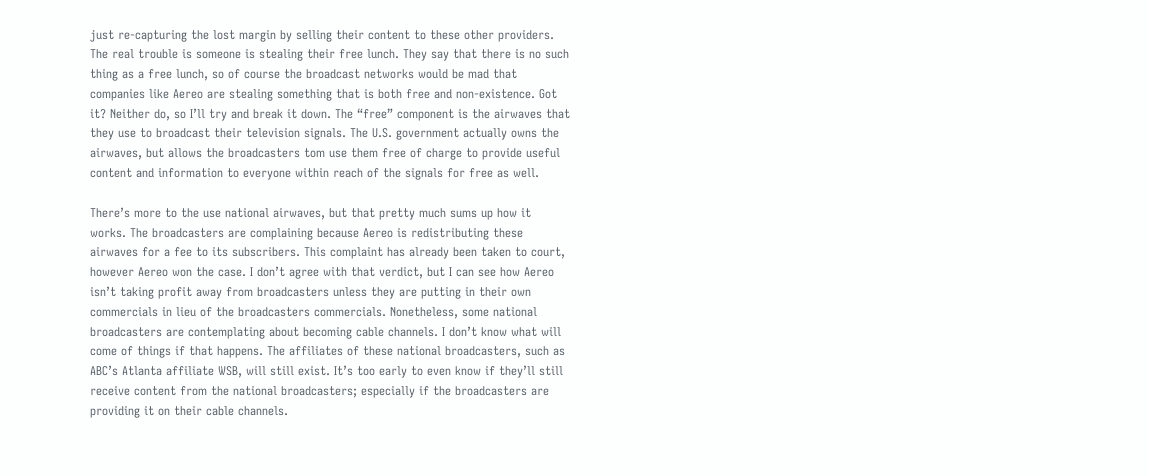just re-capturing the lost margin by selling their content to these other providers. The real trouble is someone is stealing their free lunch. They say that there is no such thing as a free lunch, so of course the broadcast networks would be mad that companies like Aereo are stealing something that is both free and non-existence. Got it? Neither do, so I’ll try and break it down. The “free” component is the airwaves that they use to broadcast their television signals. The U.S. government actually owns the airwaves, but allows the broadcasters tom use them free of charge to provide useful content and information to everyone within reach of the signals for free as well.

There’s more to the use national airwaves, but that pretty much sums up how it works. The broadcasters are complaining because Aereo is redistributing these airwaves for a fee to its subscribers. This complaint has already been taken to court, however Aereo won the case. I don’t agree with that verdict, but I can see how Aereo isn’t taking profit away from broadcasters unless they are putting in their own commercials in lieu of the broadcasters commercials. Nonetheless, some national broadcasters are contemplating about becoming cable channels. I don’t know what will come of things if that happens. The affiliates of these national broadcasters, such as ABC’s Atlanta affiliate WSB, will still exist. It’s too early to even know if they’ll still receive content from the national broadcasters; especially if the broadcasters are providing it on their cable channels.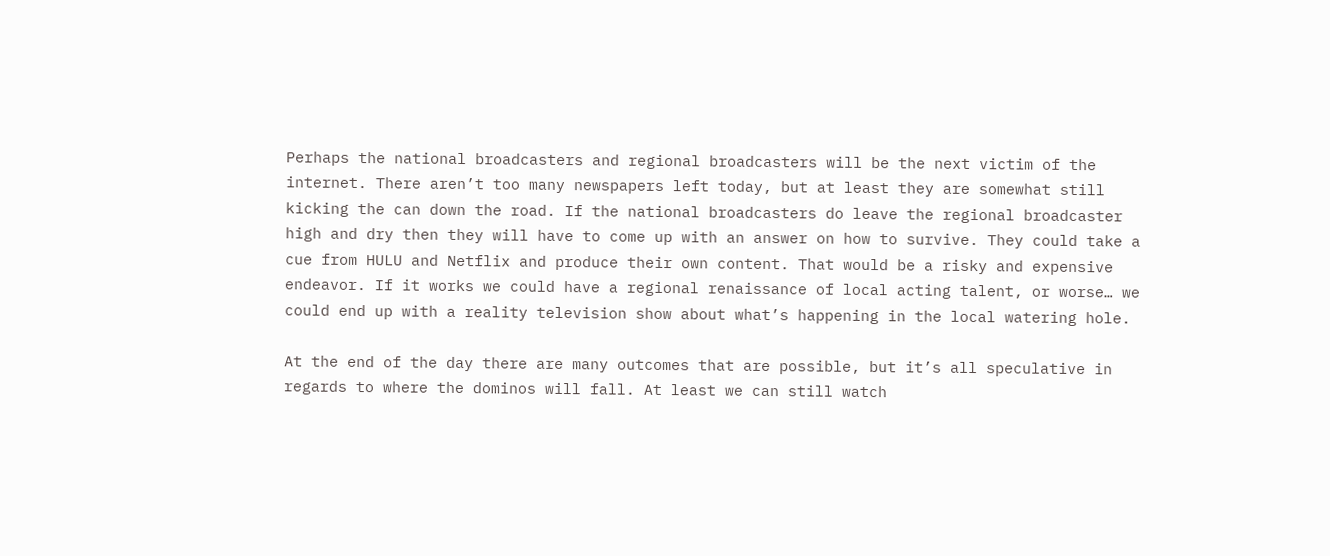Perhaps the national broadcasters and regional broadcasters will be the next victim of the internet. There aren’t too many newspapers left today, but at least they are somewhat still kicking the can down the road. If the national broadcasters do leave the regional broadcaster high and dry then they will have to come up with an answer on how to survive. They could take a cue from HULU and Netflix and produce their own content. That would be a risky and expensive endeavor. If it works we could have a regional renaissance of local acting talent, or worse… we could end up with a reality television show about what’s happening in the local watering hole.

At the end of the day there are many outcomes that are possible, but it’s all speculative in regards to where the dominos will fall. At least we can still watch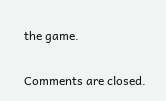the game.


Comments are closed.